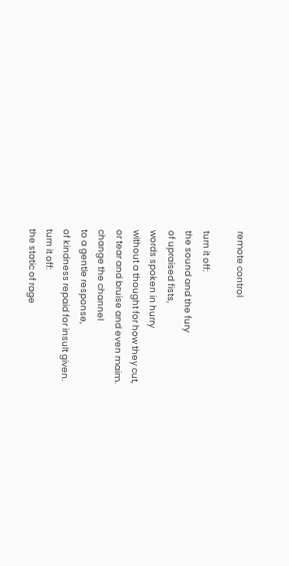remote control

turn it off:
the sound and the fury
of upraised fists,
words spoken in hurry
without a thought for how they cut,
or tear and bruise and even maim.
change the channel
to a gentle response,
of kindness repaid for insult given.
turn it off:
the static of rage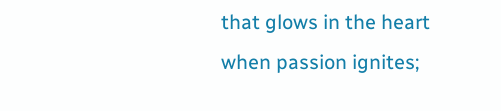that glows in the heart
when passion ignites;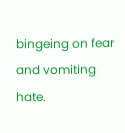bingeing on fear
and vomiting hate.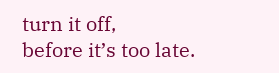turn it off,
before it’s too late.